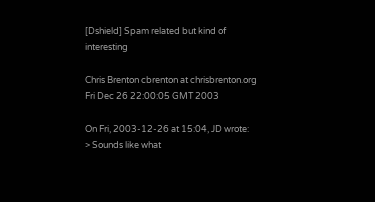[Dshield] Spam related but kind of interesting

Chris Brenton cbrenton at chrisbrenton.org
Fri Dec 26 22:00:05 GMT 2003

On Fri, 2003-12-26 at 15:04, JD wrote:
> Sounds like what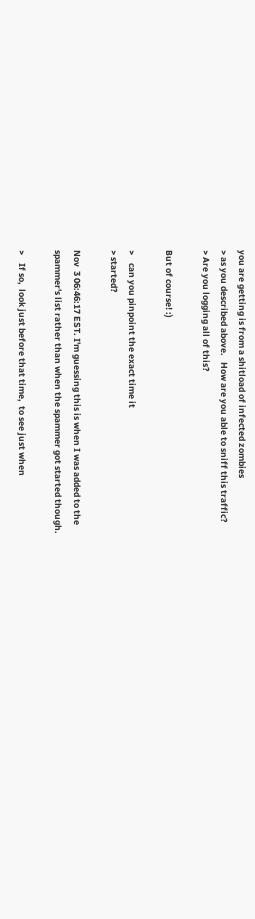you are getting is from a shitload of infected zombies
> as you described above.   How are you able to sniff this traffic?
> Are you logging all of this?

But of course! :)

>    can you pinpoint the exact time it
> started?

Nov  3 06:46:17 EST. I'm guessing this is when I was added to the
spammer's list rather than when the spammer got started though.

>    If so,  look just before that time,  to see just when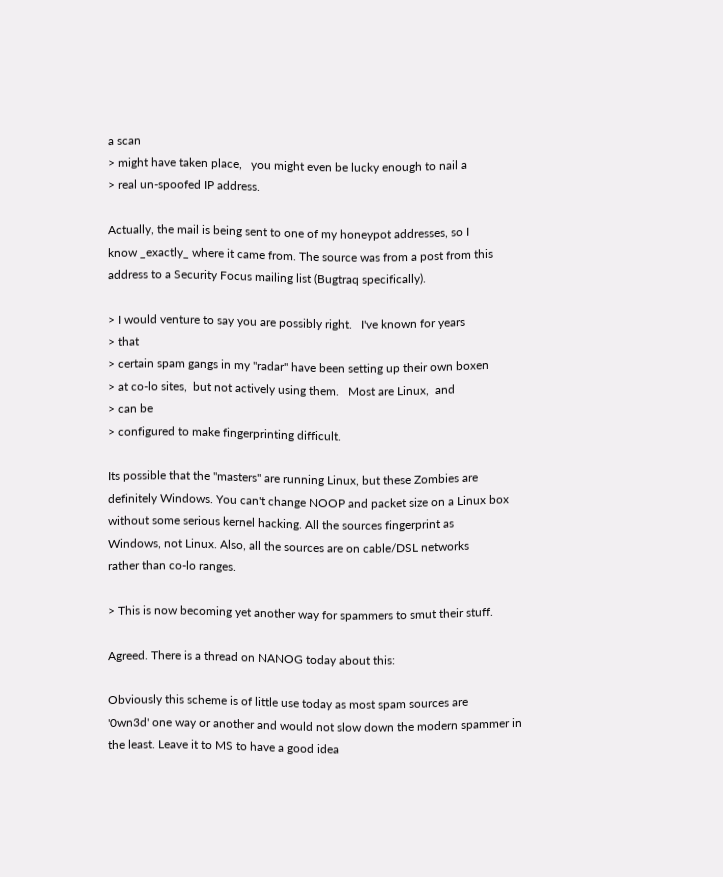a scan
> might have taken place,   you might even be lucky enough to nail a
> real un-spoofed IP address.

Actually, the mail is being sent to one of my honeypot addresses, so I
know _exactly_ where it came from. The source was from a post from this
address to a Security Focus mailing list (Bugtraq specifically).

> I would venture to say you are possibly right.   I've known for years
> that
> certain spam gangs in my "radar" have been setting up their own boxen
> at co-lo sites,  but not actively using them.   Most are Linux,  and
> can be
> configured to make fingerprinting difficult.

Its possible that the "masters" are running Linux, but these Zombies are
definitely Windows. You can't change NOOP and packet size on a Linux box
without some serious kernel hacking. All the sources fingerprint as
Windows, not Linux. Also, all the sources are on cable/DSL networks
rather than co-lo ranges.

> This is now becoming yet another way for spammers to smut their stuff.

Agreed. There is a thread on NANOG today about this:

Obviously this scheme is of little use today as most spam sources are
'0wn3d' one way or another and would not slow down the modern spammer in
the least. Leave it to MS to have a good idea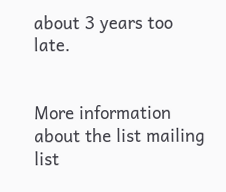about 3 years too late.


More information about the list mailing list